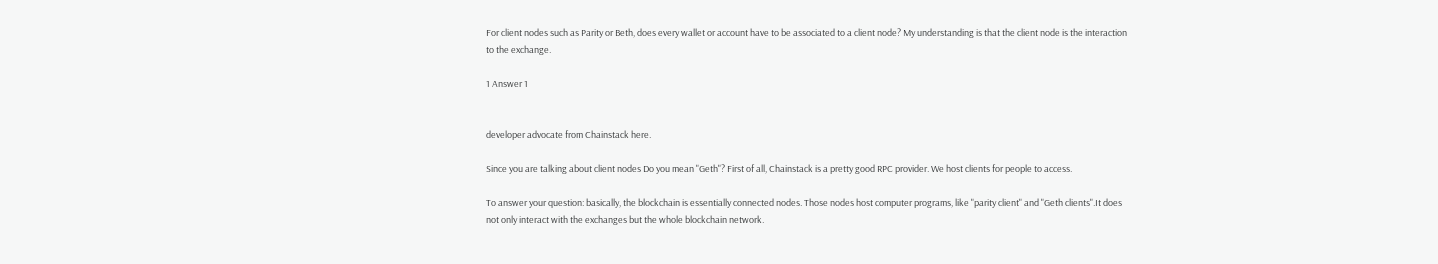For client nodes such as Parity or Beth, does every wallet or account have to be associated to a client node? My understanding is that the client node is the interaction to the exchange.

1 Answer 1


developer advocate from Chainstack here.

Since you are talking about client nodes Do you mean "Geth"? First of all, Chainstack is a pretty good RPC provider. We host clients for people to access.

To answer your question: basically, the blockchain is essentially connected nodes. Those nodes host computer programs, like "parity client" and "Geth clients".It does not only interact with the exchanges but the whole blockchain network.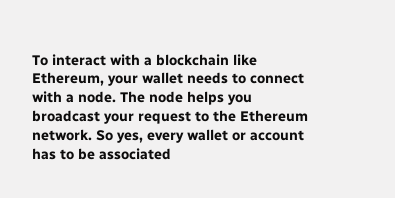To interact with a blockchain like Ethereum, your wallet needs to connect with a node. The node helps you broadcast your request to the Ethereum network. So yes, every wallet or account has to be associated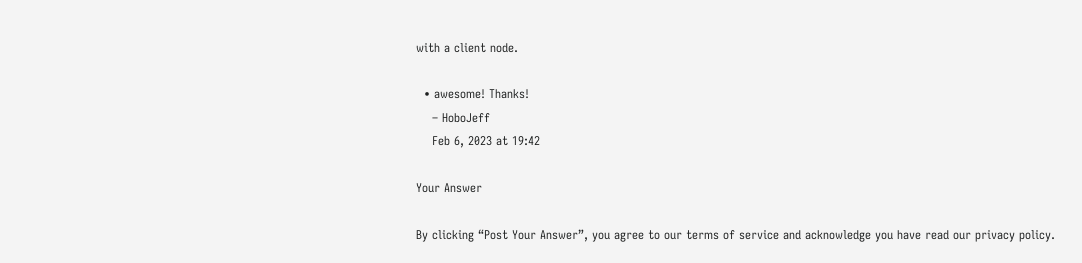with a client node.

  • awesome! Thanks!
    – HoboJeff
    Feb 6, 2023 at 19:42

Your Answer

By clicking “Post Your Answer”, you agree to our terms of service and acknowledge you have read our privacy policy.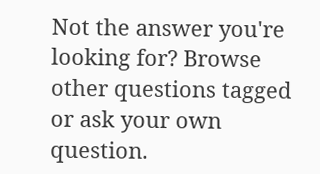Not the answer you're looking for? Browse other questions tagged or ask your own question.